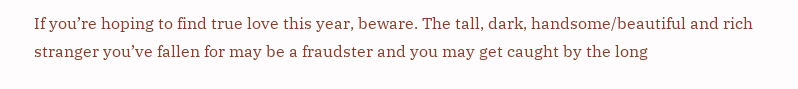If you’re hoping to find true love this year, beware. The tall, dark, handsome/beautiful and rich stranger you’ve fallen for may be a fraudster and you may get caught by the long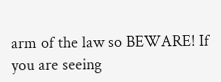arm of the law so BEWARE! If you are seeing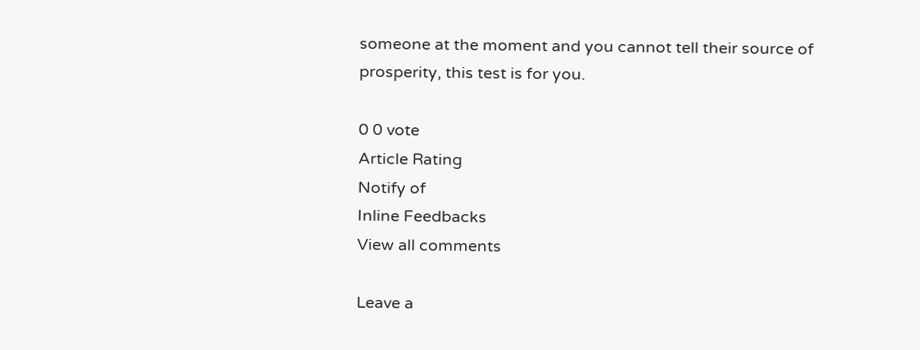someone at the moment and you cannot tell their source of prosperity, this test is for you.

0 0 vote
Article Rating
Notify of
Inline Feedbacks
View all comments

Leave a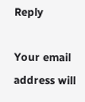Reply

Your email address will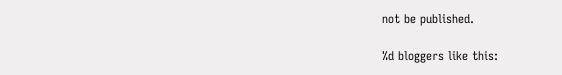not be published.

%d bloggers like this: